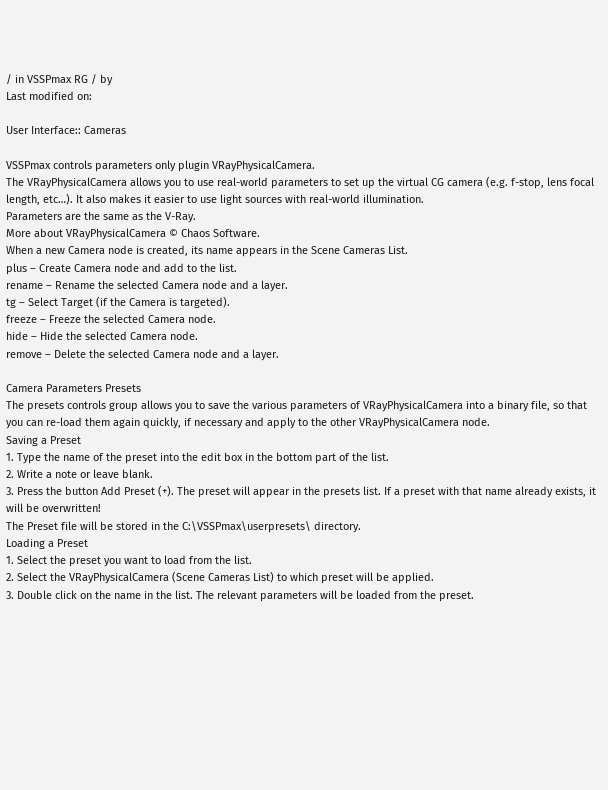/ in VSSPmax RG / by
Last modified on:

User Interface:: Cameras

VSSPmax controls parameters only plugin VRayPhysicalCamera.
The VRayPhysicalCamera allows you to use real-world parameters to set up the virtual CG camera (e.g. f-stop, lens focal length, etc…). It also makes it easier to use light sources with real-world illumination.
Parameters are the same as the V-Ray.
More about VRayPhysicalCamera © Chaos Software.
When a new Camera node is created, its name appears in the Scene Cameras List.
plus – Create Camera node and add to the list.
rename – Rename the selected Camera node and a layer.
tg – Select Target (if the Camera is targeted).
freeze – Freeze the selected Camera node.
hide – Hide the selected Camera node.
remove – Delete the selected Camera node and a layer.

Camera Parameters Presets
The presets controls group allows you to save the various parameters of VRayPhysicalCamera into a binary file, so that you can re-load them again quickly, if necessary and apply to the other VRayPhysicalCamera node.
Saving a Preset
1. Type the name of the preset into the edit box in the bottom part of the list.
2. Write a note or leave blank.
3. Press the button Add Preset (+). The preset will appear in the presets list. If a preset with that name already exists, it will be overwritten!
The Preset file will be stored in the C:\VSSPmax\userpresets\ directory.
Loading a Preset
1. Select the preset you want to load from the list.
2. Select the VRayPhysicalCamera (Scene Cameras List) to which preset will be applied.
3. Double click on the name in the list. The relevant parameters will be loaded from the preset.